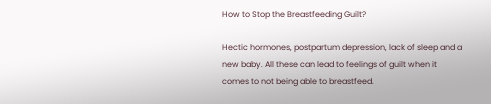How to Stop the Breastfeeding Guilt?

Hectic hormones, postpartum depression, lack of sleep and a new baby. All these can lead to feelings of guilt when it comes to not being able to breastfeed.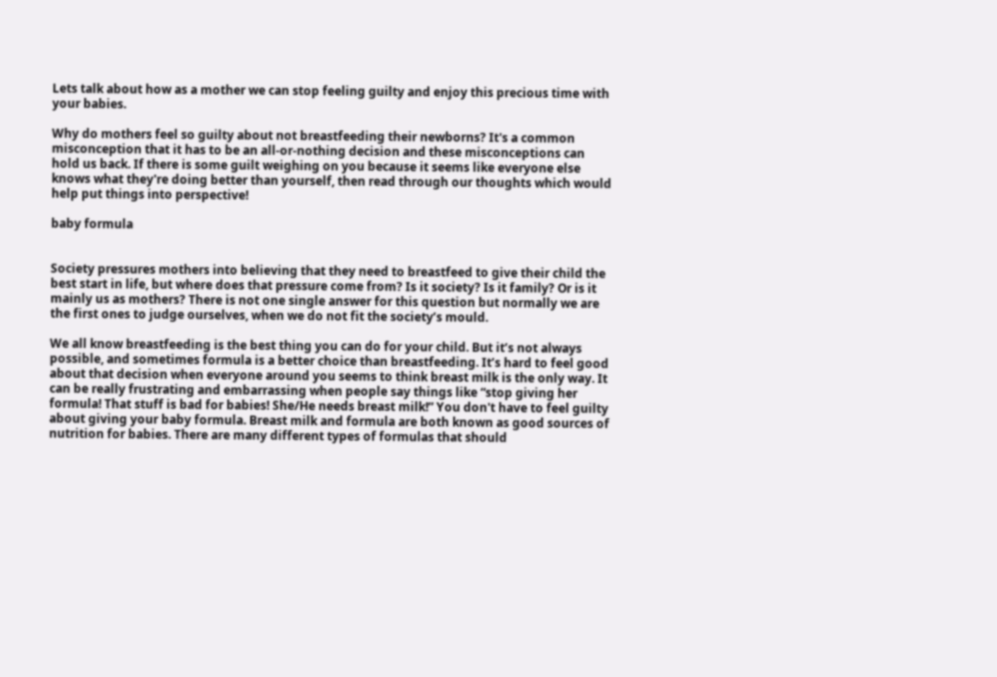Lets talk about how as a mother we can stop feeling guilty and enjoy this precious time with your babies.

Why do mothers feel so guilty about not breastfeeding their newborns? It's a common misconception that it has to be an all-or-nothing decision and these misconceptions can hold us back. If there is some guilt weighing on you because it seems like everyone else knows what they're doing better than yourself, then read through our thoughts which would help put things into perspective!

baby formula


Society pressures mothers into believing that they need to breastfeed to give their child the best start in life, but where does that pressure come from? Is it society? Is it family? Or is it mainly us as mothers? There is not one single answer for this question but normally we are the first ones to judge ourselves, when we do not fit the society’s mould.

We all know breastfeeding is the best thing you can do for your child. But it’s not always possible, and sometimes formula is a better choice than breastfeeding. It’s hard to feel good about that decision when everyone around you seems to think breast milk is the only way. It can be really frustrating and embarrassing when people say things like “stop giving her formula! That stuff is bad for babies! She/He needs breast milk!” You don't have to feel guilty about giving your baby formula. Breast milk and formula are both known as good sources of nutrition for babies. There are many different types of formulas that should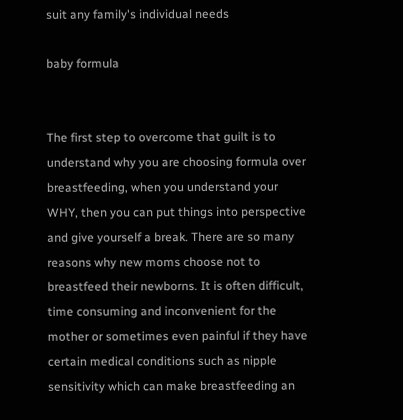suit any family's individual needs

baby formula


The first step to overcome that guilt is to understand why you are choosing formula over breastfeeding, when you understand your WHY, then you can put things into perspective and give yourself a break. There are so many reasons why new moms choose not to breastfeed their newborns. It is often difficult, time consuming and inconvenient for the mother or sometimes even painful if they have certain medical conditions such as nipple sensitivity which can make breastfeeding an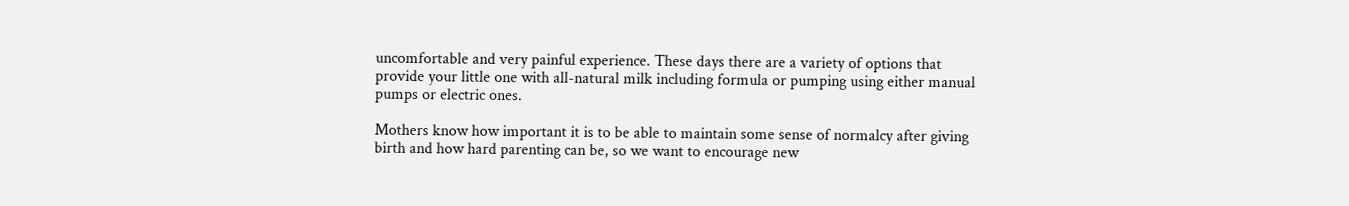uncomfortable and very painful experience. These days there are a variety of options that provide your little one with all-natural milk including formula or pumping using either manual pumps or electric ones.

Mothers know how important it is to be able to maintain some sense of normalcy after giving birth and how hard parenting can be, so we want to encourage new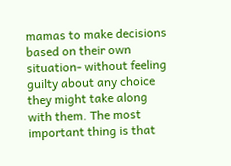mamas to make decisions based on their own situation- without feeling guilty about any choice they might take along with them. The most important thing is that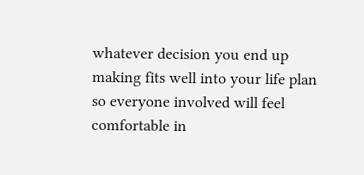whatever decision you end up making fits well into your life plan so everyone involved will feel comfortable in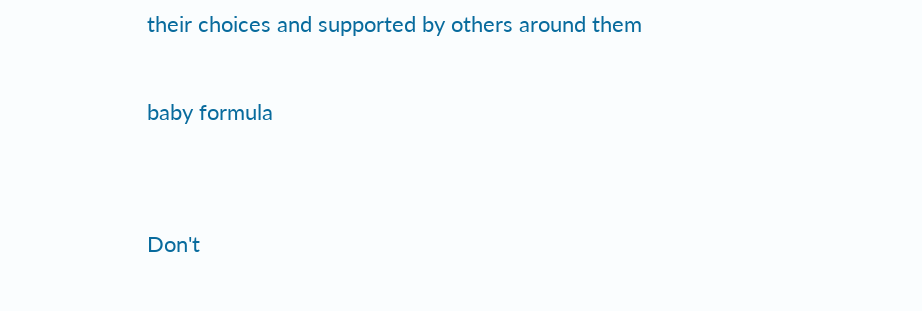their choices and supported by others around them

baby formula


Don't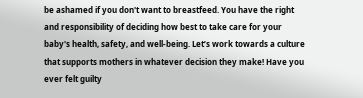be ashamed if you don't want to breastfeed. You have the right and responsibility of deciding how best to take care for your baby's health, safety, and well-being. Let’s work towards a culture that supports mothers in whatever decision they make! Have you ever felt guilty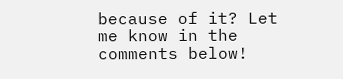because of it? Let me know in the comments below!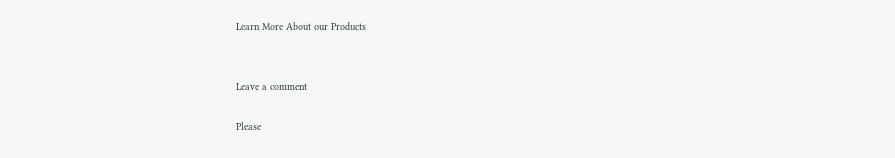Learn More About our Products


Leave a comment

Please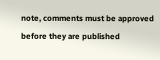note, comments must be approved before they are published